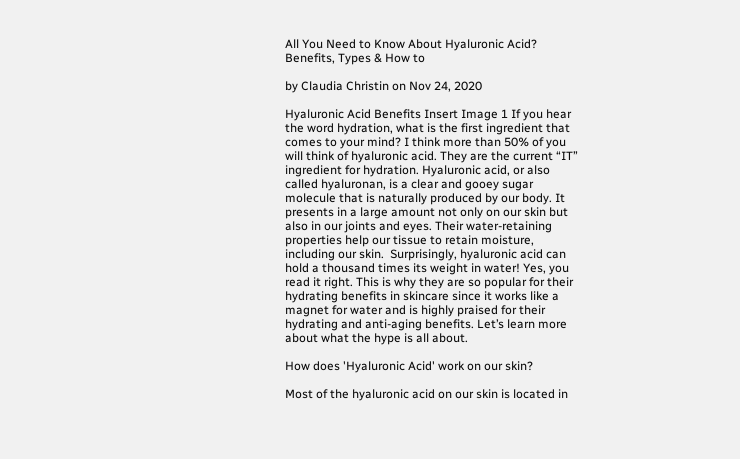All You Need to Know About Hyaluronic Acid? Benefits, Types & How to

by Claudia Christin on Nov 24, 2020

Hyaluronic Acid Benefits Insert Image 1 If you hear the word hydration, what is the first ingredient that comes to your mind? I think more than 50% of you will think of hyaluronic acid. They are the current “IT” ingredient for hydration. Hyaluronic acid, or also called hyaluronan, is a clear and gooey sugar molecule that is naturally produced by our body. It presents in a large amount not only on our skin but also in our joints and eyes. Their water-retaining properties help our tissue to retain moisture, including our skin.  Surprisingly, hyaluronic acid can hold a thousand times its weight in water! Yes, you read it right. This is why they are so popular for their hydrating benefits in skincare since it works like a magnet for water and is highly praised for their hydrating and anti-aging benefits. Let’s learn more about what the hype is all about.

How does 'Hyaluronic Acid' work on our skin?

Most of the hyaluronic acid on our skin is located in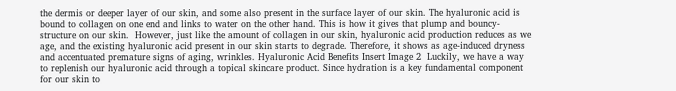the dermis or deeper layer of our skin, and some also present in the surface layer of our skin. The hyaluronic acid is bound to collagen on one end and links to water on the other hand. This is how it gives that plump and bouncy-structure on our skin.  However, just like the amount of collagen in our skin, hyaluronic acid production reduces as we age, and the existing hyaluronic acid present in our skin starts to degrade. Therefore, it shows as age-induced dryness and accentuated premature signs of aging, wrinkles. Hyaluronic Acid Benefits Insert Image 2  Luckily, we have a way to replenish our hyaluronic acid through a topical skincare product. Since hydration is a key fundamental component for our skin to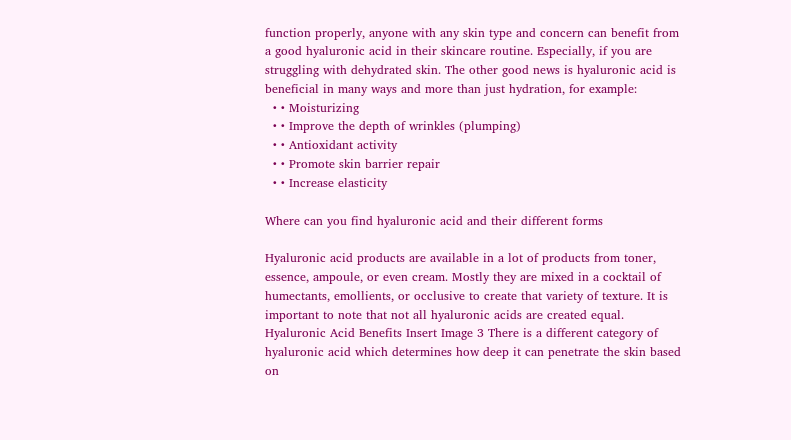function properly, anyone with any skin type and concern can benefit from a good hyaluronic acid in their skincare routine. Especially, if you are struggling with dehydrated skin. The other good news is hyaluronic acid is beneficial in many ways and more than just hydration, for example:
  • • Moisturizing
  • • Improve the depth of wrinkles (plumping)
  • • Antioxidant activity
  • • Promote skin barrier repair
  • • Increase elasticity

Where can you find hyaluronic acid and their different forms

Hyaluronic acid products are available in a lot of products from toner, essence, ampoule, or even cream. Mostly they are mixed in a cocktail of humectants, emollients, or occlusive to create that variety of texture. It is important to note that not all hyaluronic acids are created equal.  Hyaluronic Acid Benefits Insert Image 3 There is a different category of hyaluronic acid which determines how deep it can penetrate the skin based on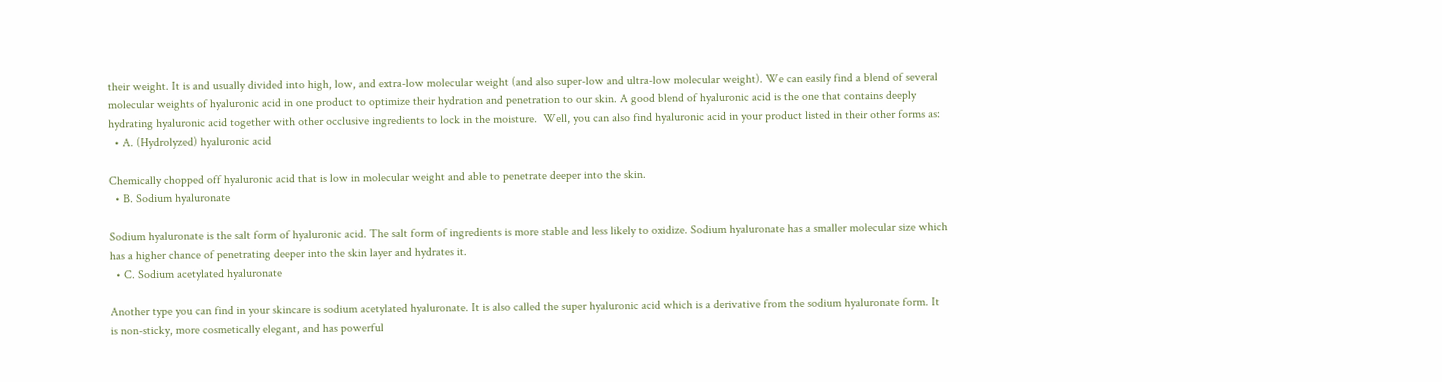their weight. It is and usually divided into high, low, and extra-low molecular weight (and also super-low and ultra-low molecular weight). We can easily find a blend of several molecular weights of hyaluronic acid in one product to optimize their hydration and penetration to our skin. A good blend of hyaluronic acid is the one that contains deeply hydrating hyaluronic acid together with other occlusive ingredients to lock in the moisture.  Well, you can also find hyaluronic acid in your product listed in their other forms as:
  • A. (Hydrolyzed) hyaluronic acid

Chemically chopped off hyaluronic acid that is low in molecular weight and able to penetrate deeper into the skin.
  • B. Sodium hyaluronate

Sodium hyaluronate is the salt form of hyaluronic acid. The salt form of ingredients is more stable and less likely to oxidize. Sodium hyaluronate has a smaller molecular size which has a higher chance of penetrating deeper into the skin layer and hydrates it.
  • C. Sodium acetylated hyaluronate

Another type you can find in your skincare is sodium acetylated hyaluronate. It is also called the super hyaluronic acid which is a derivative from the sodium hyaluronate form. It is non-sticky, more cosmetically elegant, and has powerful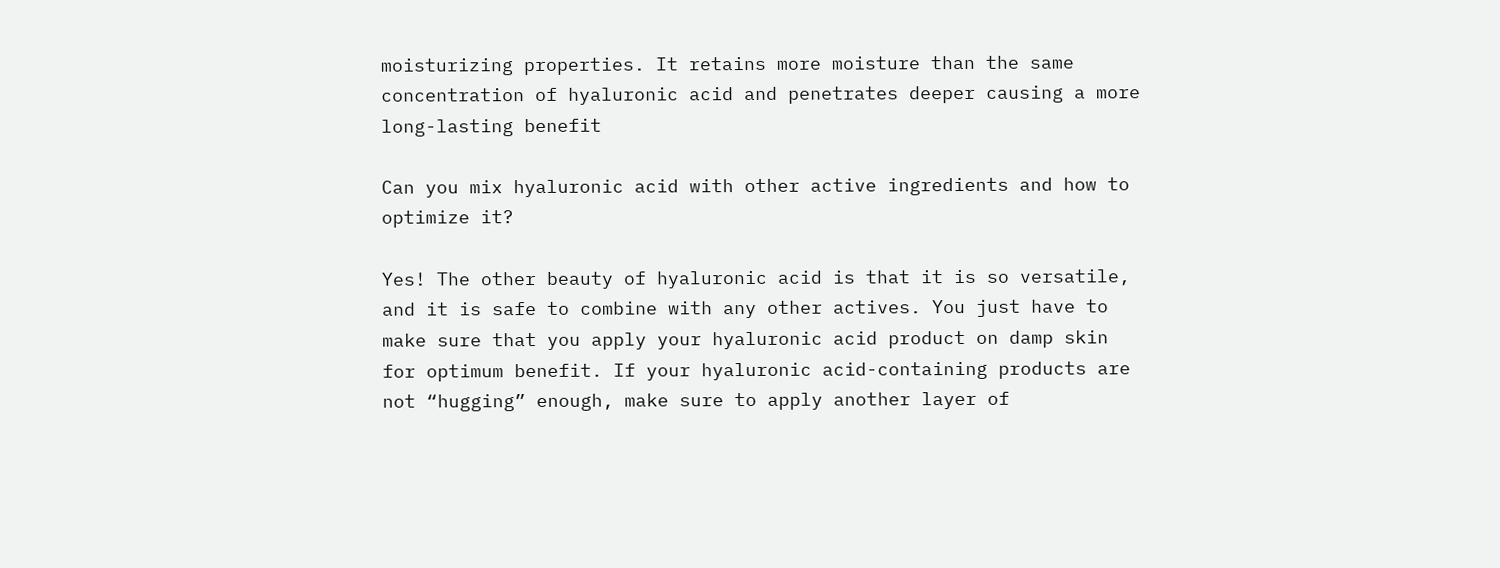moisturizing properties. It retains more moisture than the same concentration of hyaluronic acid and penetrates deeper causing a more long-lasting benefit

Can you mix hyaluronic acid with other active ingredients and how to optimize it?

Yes! The other beauty of hyaluronic acid is that it is so versatile, and it is safe to combine with any other actives. You just have to make sure that you apply your hyaluronic acid product on damp skin for optimum benefit. If your hyaluronic acid-containing products are not “hugging” enough, make sure to apply another layer of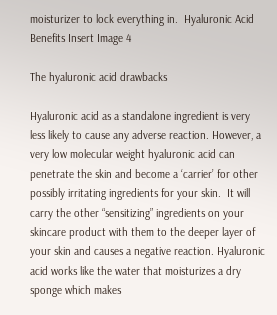moisturizer to lock everything in.  Hyaluronic Acid Benefits Insert Image 4

The hyaluronic acid drawbacks

Hyaluronic acid as a standalone ingredient is very less likely to cause any adverse reaction. However, a very low molecular weight hyaluronic acid can penetrate the skin and become a ‘carrier’ for other possibly irritating ingredients for your skin.  It will carry the other “sensitizing” ingredients on your skincare product with them to the deeper layer of your skin and causes a negative reaction. Hyaluronic acid works like the water that moisturizes a dry sponge which makes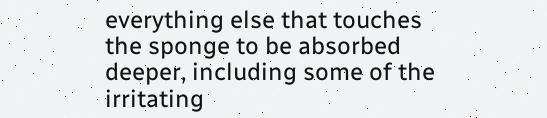everything else that touches the sponge to be absorbed deeper, including some of the irritating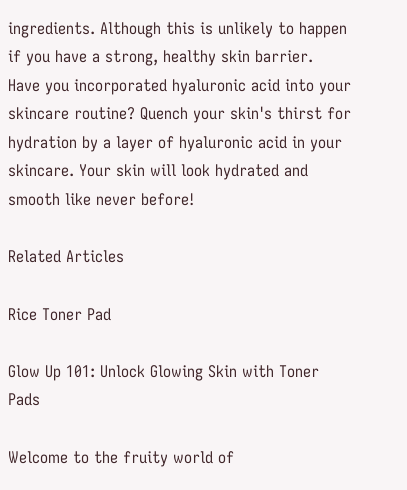ingredients. Although this is unlikely to happen if you have a strong, healthy skin barrier.  Have you incorporated hyaluronic acid into your skincare routine? Quench your skin's thirst for hydration by a layer of hyaluronic acid in your skincare. Your skin will look hydrated and smooth like never before!

Related Articles

Rice Toner Pad

Glow Up 101: Unlock Glowing Skin with Toner Pads

Welcome to the fruity world of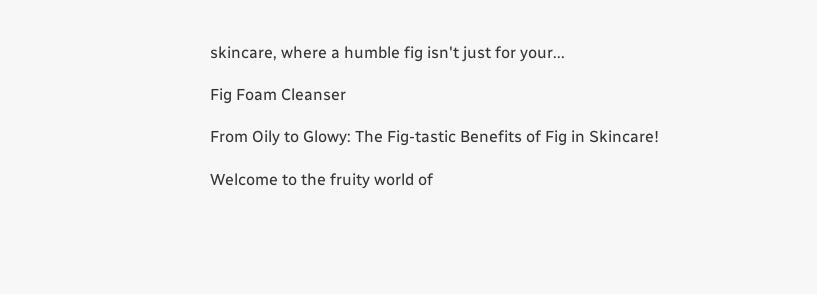skincare, where a humble fig isn't just for your...

Fig Foam Cleanser

From Oily to Glowy: The Fig-tastic Benefits of Fig in Skincare!

Welcome to the fruity world of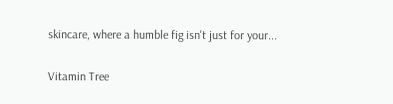skincare, where a humble fig isn't just for your...

Vitamin Tree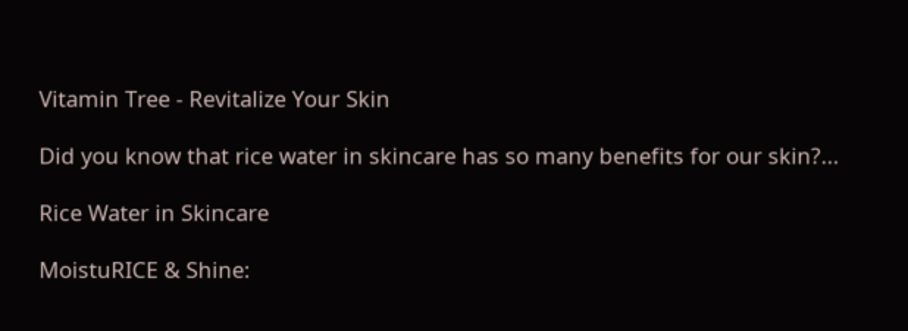Vitamin Tree - Revitalize Your Skin

Did you know that rice water in skincare has so many benefits for our skin?...

Rice Water in Skincare

MoistuRICE & Shine: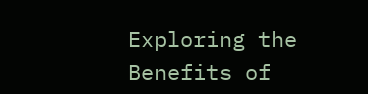Exploring the Benefits of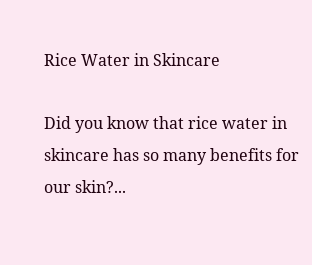Rice Water in Skincare

Did you know that rice water in skincare has so many benefits for our skin?...